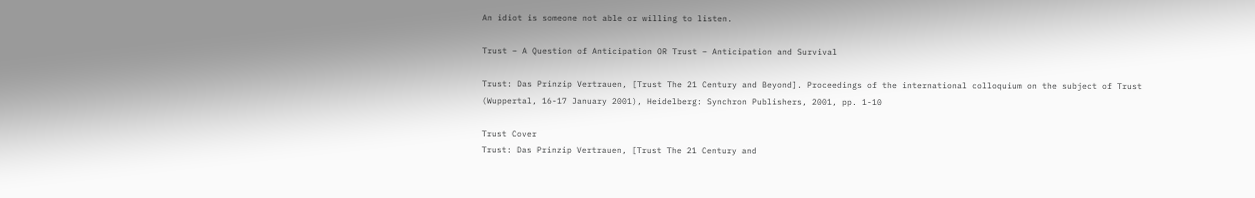An idiot is someone not able or willing to listen.

Trust – A Question of Anticipation OR Trust – Anticipation and Survival

Trust: Das Prinzip Vertrauen, [Trust The 21 Century and Beyond]. Proceedings of the international colloquium on the subject of Trust (Wuppertal, 16-17 January 2001), Heidelberg: Synchron Publishers, 2001, pp. 1-10

Trust Cover
Trust: Das Prinzip Vertrauen, [Trust The 21 Century and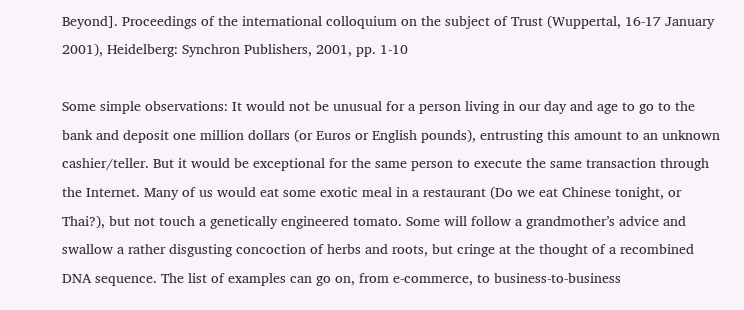Beyond]. Proceedings of the international colloquium on the subject of Trust (Wuppertal, 16-17 January 2001), Heidelberg: Synchron Publishers, 2001, pp. 1-10

Some simple observations: It would not be unusual for a person living in our day and age to go to the bank and deposit one million dollars (or Euros or English pounds), entrusting this amount to an unknown cashier/teller. But it would be exceptional for the same person to execute the same transaction through the Internet. Many of us would eat some exotic meal in a restaurant (Do we eat Chinese tonight, or Thai?), but not touch a genetically engineered tomato. Some will follow a grandmother’s advice and swallow a rather disgusting concoction of herbs and roots, but cringe at the thought of a recombined DNA sequence. The list of examples can go on, from e-commerce, to business-to-business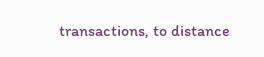transactions, to distance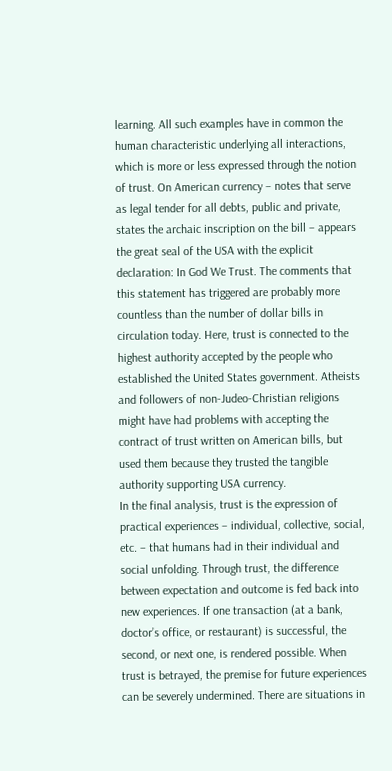learning. All such examples have in common the human characteristic underlying all interactions, which is more or less expressed through the notion of trust. On American currency – notes that serve as legal tender for all debts, public and private, states the archaic inscription on the bill – appears the great seal of the USA with the explicit declaration: In God We Trust. The comments that this statement has triggered are probably more countless than the number of dollar bills in circulation today. Here, trust is connected to the highest authority accepted by the people who established the United States government. Atheists and followers of non-Judeo-Christian religions might have had problems with accepting the contract of trust written on American bills, but used them because they trusted the tangible authority supporting USA currency.
In the final analysis, trust is the expression of practical experiences – individual, collective, social, etc. – that humans had in their individual and social unfolding. Through trust, the difference between expectation and outcome is fed back into new experiences. If one transaction (at a bank, doctor’s office, or restaurant) is successful, the second, or next one, is rendered possible. When trust is betrayed, the premise for future experiences can be severely undermined. There are situations in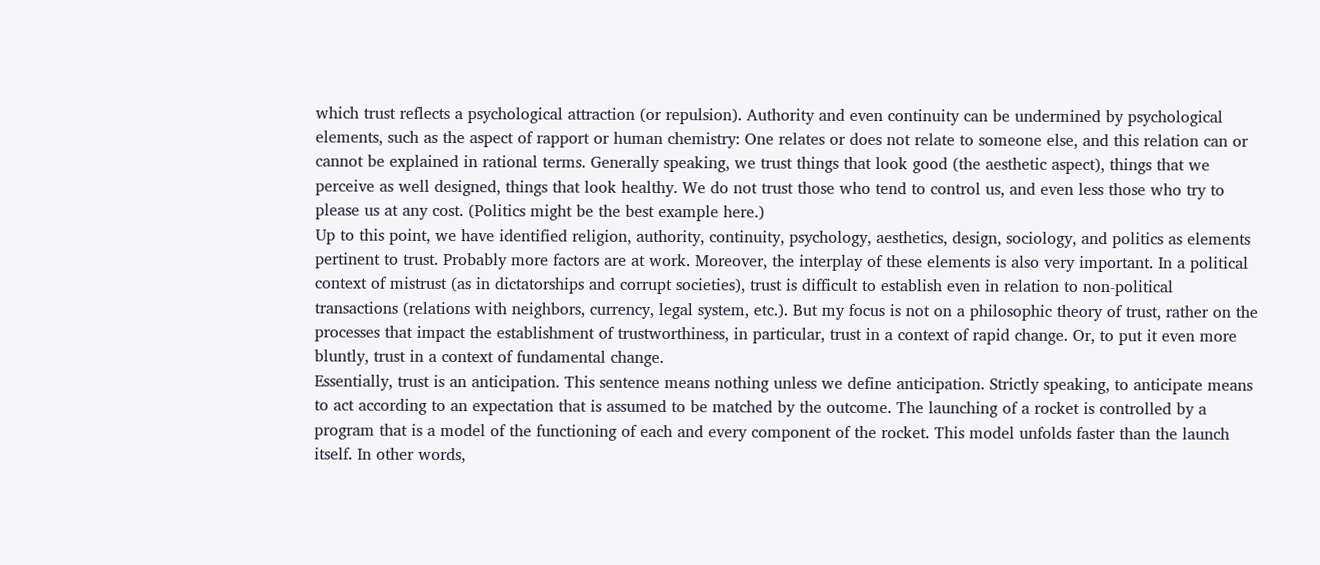which trust reflects a psychological attraction (or repulsion). Authority and even continuity can be undermined by psychological elements, such as the aspect of rapport or human chemistry: One relates or does not relate to someone else, and this relation can or cannot be explained in rational terms. Generally speaking, we trust things that look good (the aesthetic aspect), things that we perceive as well designed, things that look healthy. We do not trust those who tend to control us, and even less those who try to please us at any cost. (Politics might be the best example here.)
Up to this point, we have identified religion, authority, continuity, psychology, aesthetics, design, sociology, and politics as elements pertinent to trust. Probably more factors are at work. Moreover, the interplay of these elements is also very important. In a political context of mistrust (as in dictatorships and corrupt societies), trust is difficult to establish even in relation to non-political transactions (relations with neighbors, currency, legal system, etc.). But my focus is not on a philosophic theory of trust, rather on the processes that impact the establishment of trustworthiness, in particular, trust in a context of rapid change. Or, to put it even more bluntly, trust in a context of fundamental change.
Essentially, trust is an anticipation. This sentence means nothing unless we define anticipation. Strictly speaking, to anticipate means to act according to an expectation that is assumed to be matched by the outcome. The launching of a rocket is controlled by a program that is a model of the functioning of each and every component of the rocket. This model unfolds faster than the launch itself. In other words,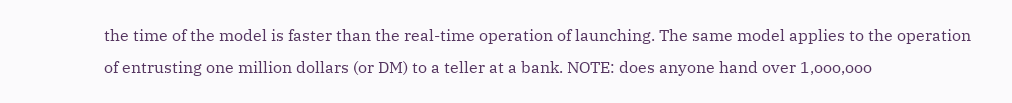the time of the model is faster than the real-time operation of launching. The same model applies to the operation of entrusting one million dollars (or DM) to a teller at a bank. NOTE: does anyone hand over 1,ooo,ooo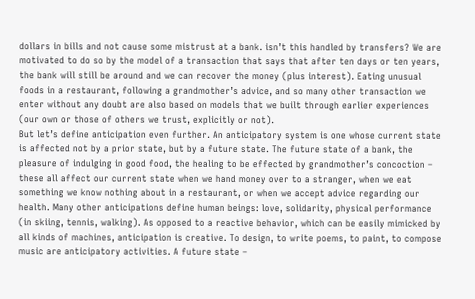dollars in bills and not cause some mistrust at a bank. isn’t this handled by transfers? We are motivated to do so by the model of a transaction that says that after ten days or ten years, the bank will still be around and we can recover the money (plus interest). Eating unusual foods in a restaurant, following a grandmother’s advice, and so many other transaction we enter without any doubt are also based on models that we built through earlier experiences (our own or those of others we trust, explicitly or not).
But let’s define anticipation even further. An anticipatory system is one whose current state is affected not by a prior state, but by a future state. The future state of a bank, the pleasure of indulging in good food, the healing to be effected by grandmother’s concoction – these all affect our current state when we hand money over to a stranger, when we eat something we know nothing about in a restaurant, or when we accept advice regarding our health. Many other anticipations define human beings: love, solidarity, physical performance (in skiing, tennis, walking). As opposed to a reactive behavior, which can be easily mimicked by all kinds of machines, anticipation is creative. To design, to write poems, to paint, to compose music are anticipatory activities. A future state –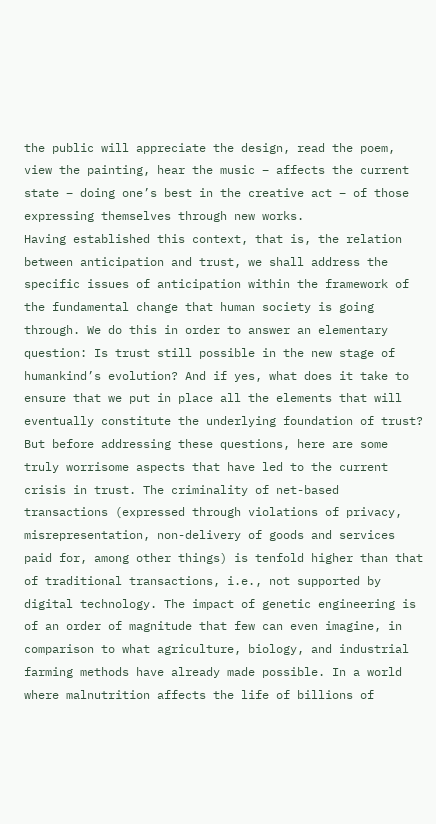the public will appreciate the design, read the poem, view the painting, hear the music – affects the current state – doing one’s best in the creative act – of those expressing themselves through new works.
Having established this context, that is, the relation between anticipation and trust, we shall address the specific issues of anticipation within the framework of the fundamental change that human society is going through. We do this in order to answer an elementary question: Is trust still possible in the new stage of humankind’s evolution? And if yes, what does it take to ensure that we put in place all the elements that will eventually constitute the underlying foundation of trust?
But before addressing these questions, here are some truly worrisome aspects that have led to the current crisis in trust. The criminality of net-based transactions (expressed through violations of privacy, misrepresentation, non-delivery of goods and services paid for, among other things) is tenfold higher than that of traditional transactions, i.e., not supported by digital technology. The impact of genetic engineering is of an order of magnitude that few can even imagine, in comparison to what agriculture, biology, and industrial farming methods have already made possible. In a world where malnutrition affects the life of billions of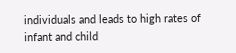individuals and leads to high rates of infant and child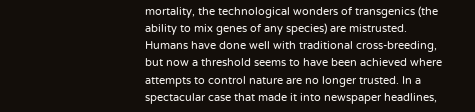mortality, the technological wonders of transgenics (the ability to mix genes of any species) are mistrusted. Humans have done well with traditional cross-breeding, but now a threshold seems to have been achieved where attempts to control nature are no longer trusted. In a spectacular case that made it into newspaper headlines,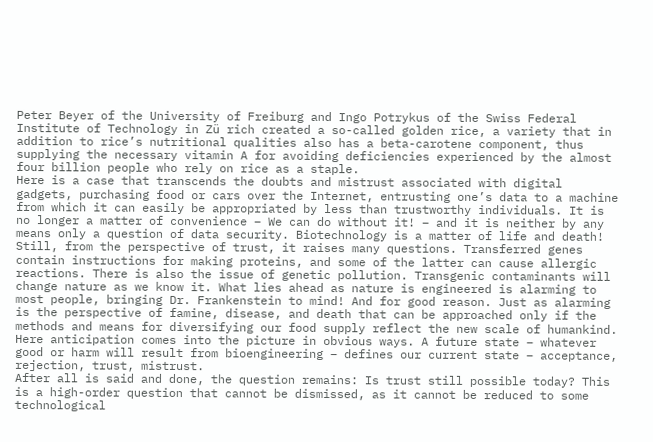Peter Beyer of the University of Freiburg and Ingo Potrykus of the Swiss Federal Institute of Technology in Zü rich created a so-called golden rice, a variety that in addition to rice’s nutritional qualities also has a beta-carotene component, thus supplying the necessary vitamin A for avoiding deficiencies experienced by the almost four billion people who rely on rice as a staple.
Here is a case that transcends the doubts and mistrust associated with digital gadgets, purchasing food or cars over the Internet, entrusting one’s data to a machine from which it can easily be appropriated by less than trustworthy individuals. It is no longer a matter of convenience – We can do without it! – and it is neither by any means only a question of data security. Biotechnology is a matter of life and death! Still, from the perspective of trust, it raises many questions. Transferred genes contain instructions for making proteins, and some of the latter can cause allergic reactions. There is also the issue of genetic pollution. Transgenic contaminants will change nature as we know it. What lies ahead as nature is engineered is alarming to most people, bringing Dr. Frankenstein to mind! And for good reason. Just as alarming is the perspective of famine, disease, and death that can be approached only if the methods and means for diversifying our food supply reflect the new scale of humankind. Here anticipation comes into the picture in obvious ways. A future state – whatever good or harm will result from bioengineering – defines our current state – acceptance, rejection, trust, mistrust.
After all is said and done, the question remains: Is trust still possible today? This is a high-order question that cannot be dismissed, as it cannot be reduced to some technological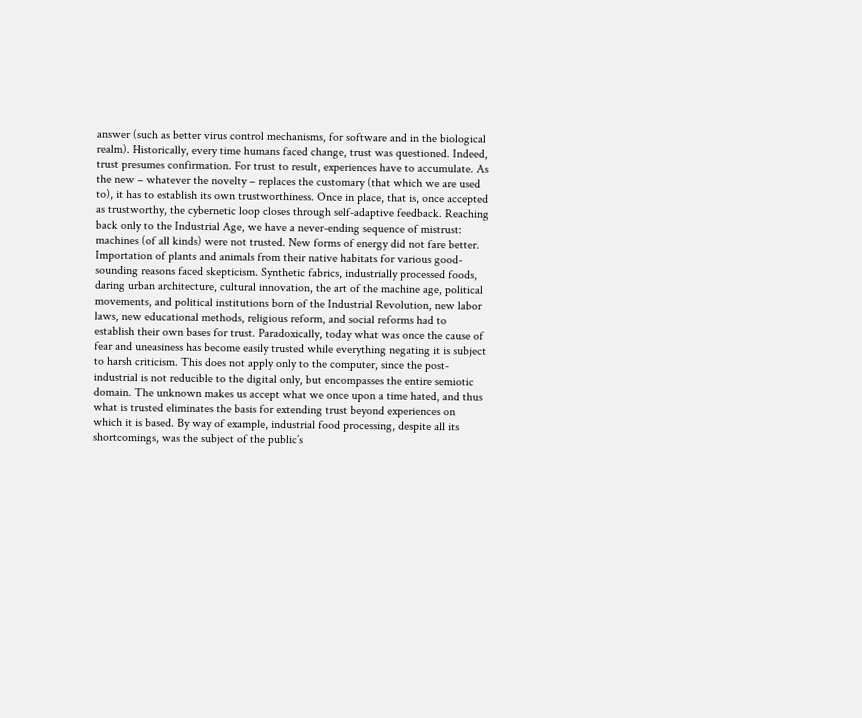answer (such as better virus control mechanisms, for software and in the biological realm). Historically, every time humans faced change, trust was questioned. Indeed, trust presumes confirmation. For trust to result, experiences have to accumulate. As the new – whatever the novelty – replaces the customary (that which we are used to), it has to establish its own trustworthiness. Once in place, that is, once accepted as trustworthy, the cybernetic loop closes through self-adaptive feedback. Reaching back only to the Industrial Age, we have a never-ending sequence of mistrust: machines (of all kinds) were not trusted. New forms of energy did not fare better. Importation of plants and animals from their native habitats for various good-sounding reasons faced skepticism. Synthetic fabrics, industrially processed foods, daring urban architecture, cultural innovation, the art of the machine age, political movements, and political institutions born of the Industrial Revolution, new labor laws, new educational methods, religious reform, and social reforms had to establish their own bases for trust. Paradoxically, today what was once the cause of fear and uneasiness has become easily trusted while everything negating it is subject to harsh criticism. This does not apply only to the computer, since the post-industrial is not reducible to the digital only, but encompasses the entire semiotic domain. The unknown makes us accept what we once upon a time hated, and thus what is trusted eliminates the basis for extending trust beyond experiences on which it is based. By way of example, industrial food processing, despite all its shortcomings, was the subject of the public’s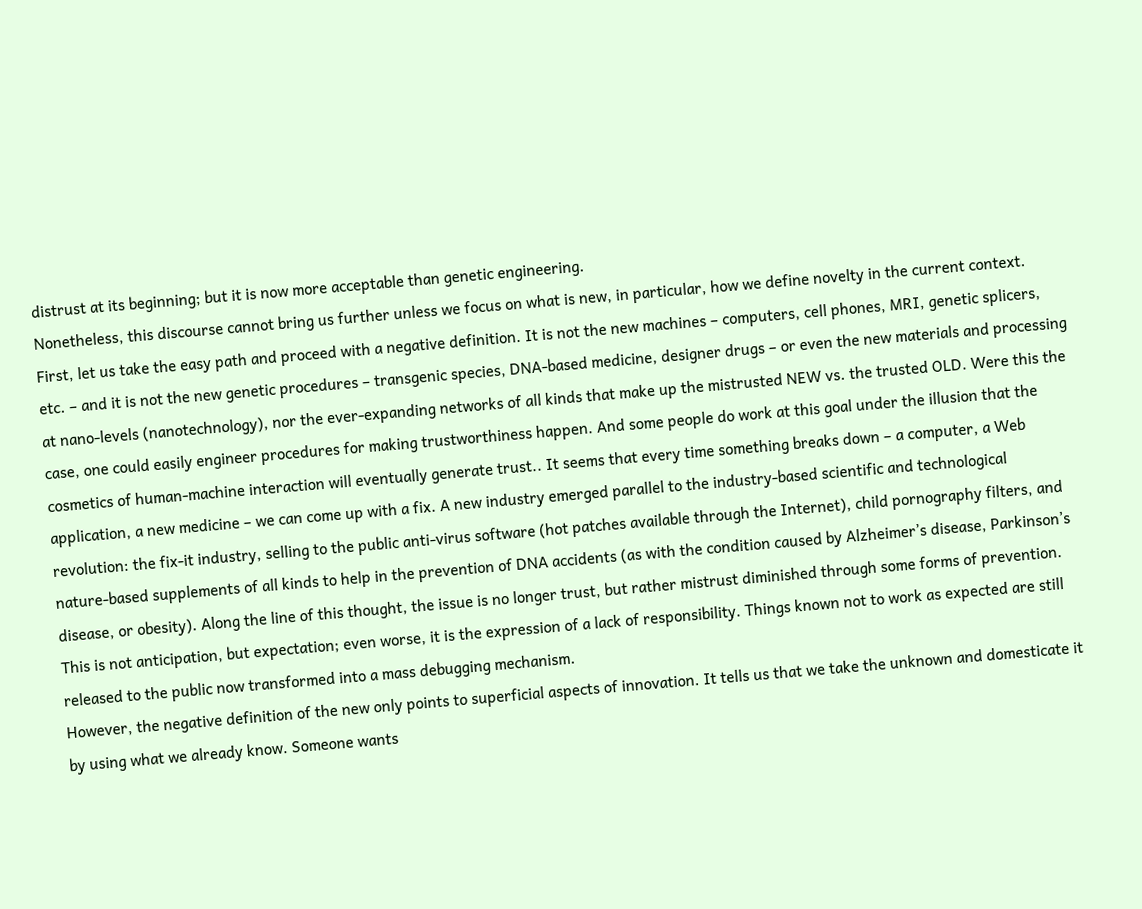distrust at its beginning; but it is now more acceptable than genetic engineering.
Nonetheless, this discourse cannot bring us further unless we focus on what is new, in particular, how we define novelty in the current context. First, let us take the easy path and proceed with a negative definition. It is not the new machines – computers, cell phones, MRI, genetic splicers, etc. – and it is not the new genetic procedures – transgenic species, DNA-based medicine, designer drugs – or even the new materials and processing at nano-levels (nanotechnology), nor the ever-expanding networks of all kinds that make up the mistrusted NEW vs. the trusted OLD. Were this the case, one could easily engineer procedures for making trustworthiness happen. And some people do work at this goal under the illusion that the cosmetics of human-machine interaction will eventually generate trust.. It seems that every time something breaks down – a computer, a Web application, a new medicine – we can come up with a fix. A new industry emerged parallel to the industry-based scientific and technological revolution: the fix-it industry, selling to the public anti-virus software (hot patches available through the Internet), child pornography filters, and nature-based supplements of all kinds to help in the prevention of DNA accidents (as with the condition caused by Alzheimer’s disease, Parkinson’s disease, or obesity). Along the line of this thought, the issue is no longer trust, but rather mistrust diminished through some forms of prevention. This is not anticipation, but expectation; even worse, it is the expression of a lack of responsibility. Things known not to work as expected are still released to the public now transformed into a mass debugging mechanism.
However, the negative definition of the new only points to superficial aspects of innovation. It tells us that we take the unknown and domesticate it by using what we already know. Someone wants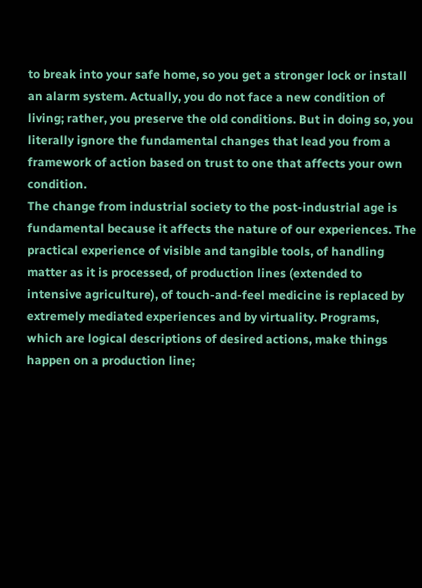to break into your safe home, so you get a stronger lock or install an alarm system. Actually, you do not face a new condition of living; rather, you preserve the old conditions. But in doing so, you literally ignore the fundamental changes that lead you from a framework of action based on trust to one that affects your own condition.
The change from industrial society to the post-industrial age is fundamental because it affects the nature of our experiences. The practical experience of visible and tangible tools, of handling matter as it is processed, of production lines (extended to intensive agriculture), of touch-and-feel medicine is replaced by extremely mediated experiences and by virtuality. Programs, which are logical descriptions of desired actions, make things happen on a production line;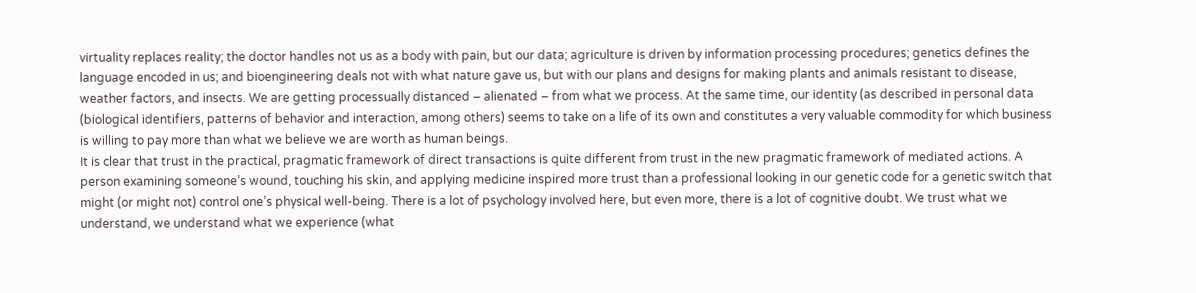virtuality replaces reality; the doctor handles not us as a body with pain, but our data; agriculture is driven by information processing procedures; genetics defines the language encoded in us; and bioengineering deals not with what nature gave us, but with our plans and designs for making plants and animals resistant to disease, weather factors, and insects. We are getting processually distanced – alienated – from what we process. At the same time, our identity (as described in personal data (biological identifiers, patterns of behavior and interaction, among others) seems to take on a life of its own and constitutes a very valuable commodity for which business is willing to pay more than what we believe we are worth as human beings.
It is clear that trust in the practical, pragmatic framework of direct transactions is quite different from trust in the new pragmatic framework of mediated actions. A person examining someone’s wound, touching his skin, and applying medicine inspired more trust than a professional looking in our genetic code for a genetic switch that might (or might not) control one’s physical well-being. There is a lot of psychology involved here, but even more, there is a lot of cognitive doubt. We trust what we understand, we understand what we experience (what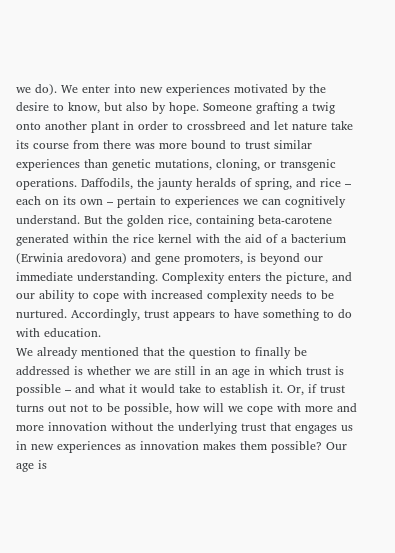we do). We enter into new experiences motivated by the desire to know, but also by hope. Someone grafting a twig onto another plant in order to crossbreed and let nature take its course from there was more bound to trust similar experiences than genetic mutations, cloning, or transgenic operations. Daffodils, the jaunty heralds of spring, and rice – each on its own – pertain to experiences we can cognitively understand. But the golden rice, containing beta-carotene generated within the rice kernel with the aid of a bacterium (Erwinia aredovora) and gene promoters, is beyond our immediate understanding. Complexity enters the picture, and our ability to cope with increased complexity needs to be nurtured. Accordingly, trust appears to have something to do with education.
We already mentioned that the question to finally be addressed is whether we are still in an age in which trust is possible – and what it would take to establish it. Or, if trust turns out not to be possible, how will we cope with more and more innovation without the underlying trust that engages us in new experiences as innovation makes them possible? Our age is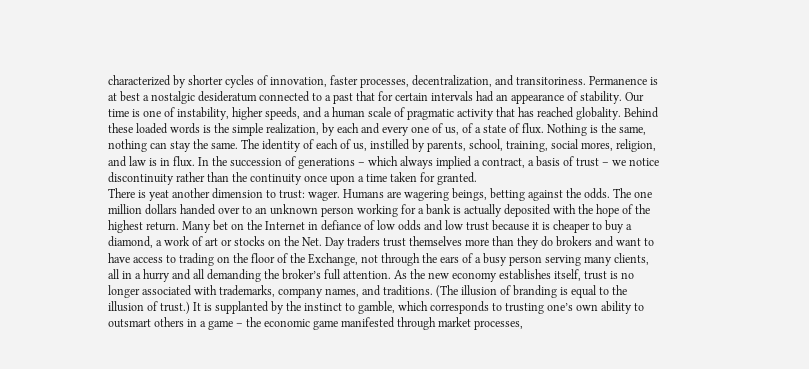characterized by shorter cycles of innovation, faster processes, decentralization, and transitoriness. Permanence is at best a nostalgic desideratum connected to a past that for certain intervals had an appearance of stability. Our time is one of instability, higher speeds, and a human scale of pragmatic activity that has reached globality. Behind these loaded words is the simple realization, by each and every one of us, of a state of flux. Nothing is the same, nothing can stay the same. The identity of each of us, instilled by parents, school, training, social mores, religion, and law is in flux. In the succession of generations – which always implied a contract, a basis of trust – we notice discontinuity rather than the continuity once upon a time taken for granted.
There is yeat another dimension to trust: wager. Humans are wagering beings, betting against the odds. The one million dollars handed over to an unknown person working for a bank is actually deposited with the hope of the highest return. Many bet on the Internet in defiance of low odds and low trust because it is cheaper to buy a diamond, a work of art or stocks on the Net. Day traders trust themselves more than they do brokers and want to have access to trading on the floor of the Exchange, not through the ears of a busy person serving many clients, all in a hurry and all demanding the broker’s full attention. As the new economy establishes itself, trust is no longer associated with trademarks, company names, and traditions. (The illusion of branding is equal to the illusion of trust.) It is supplanted by the instinct to gamble, which corresponds to trusting one’s own ability to outsmart others in a game – the economic game manifested through market processes,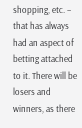shopping, etc. – that has always had an aspect of betting attached to it. There will be losers and winners, as there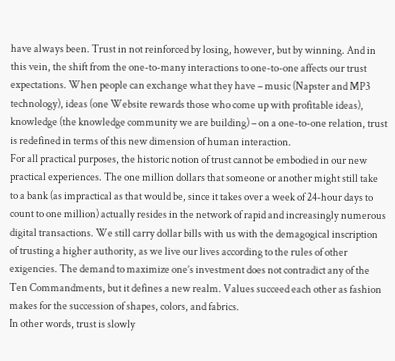have always been. Trust in not reinforced by losing, however, but by winning. And in this vein, the shift from the one-to-many interactions to one-to-one affects our trust expectations. When people can exchange what they have – music (Napster and MP3 technology), ideas (one Website rewards those who come up with profitable ideas), knowledge (the knowledge community we are building) – on a one-to-one relation, trust is redefined in terms of this new dimension of human interaction.
For all practical purposes, the historic notion of trust cannot be embodied in our new practical experiences. The one million dollars that someone or another might still take to a bank (as impractical as that would be, since it takes over a week of 24-hour days to count to one million) actually resides in the network of rapid and increasingly numerous digital transactions. We still carry dollar bills with us with the demagogical inscription of trusting a higher authority, as we live our lives according to the rules of other exigencies. The demand to maximize one’s investment does not contradict any of the Ten Commandments, but it defines a new realm. Values succeed each other as fashion makes for the succession of shapes, colors, and fabrics.
In other words, trust is slowly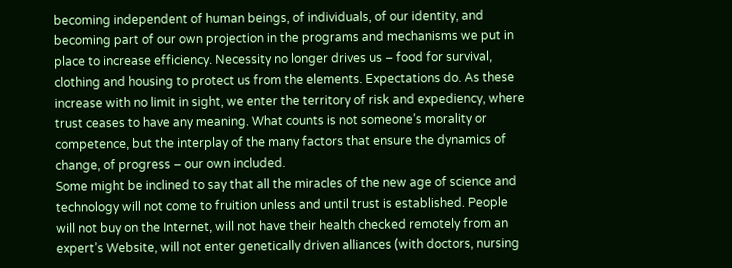becoming independent of human beings, of individuals, of our identity, and becoming part of our own projection in the programs and mechanisms we put in place to increase efficiency. Necessity no longer drives us – food for survival, clothing and housing to protect us from the elements. Expectations do. As these increase with no limit in sight, we enter the territory of risk and expediency, where trust ceases to have any meaning. What counts is not someone’s morality or competence, but the interplay of the many factors that ensure the dynamics of change, of progress – our own included.
Some might be inclined to say that all the miracles of the new age of science and technology will not come to fruition unless and until trust is established. People will not buy on the Internet, will not have their health checked remotely from an expert’s Website, will not enter genetically driven alliances (with doctors, nursing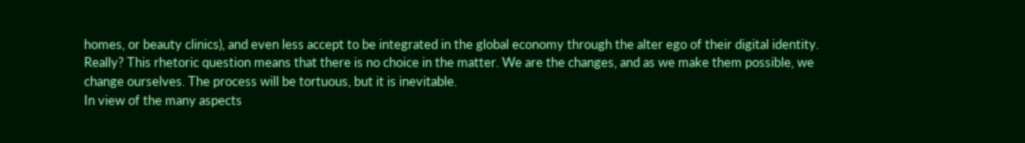homes, or beauty clinics), and even less accept to be integrated in the global economy through the alter ego of their digital identity. Really? This rhetoric question means that there is no choice in the matter. We are the changes, and as we make them possible, we change ourselves. The process will be tortuous, but it is inevitable.
In view of the many aspects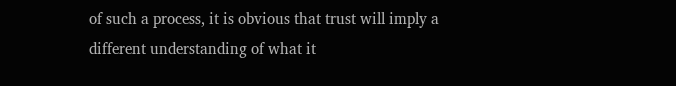of such a process, it is obvious that trust will imply a different understanding of what it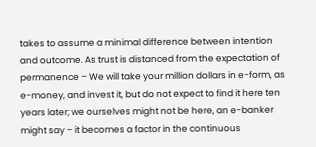takes to assume a minimal difference between intention and outcome. As trust is distanced from the expectation of permanence – We will take your million dollars in e-form, as e-money, and invest it, but do not expect to find it here ten years later; we ourselves might not be here, an e-banker might say – it becomes a factor in the continuous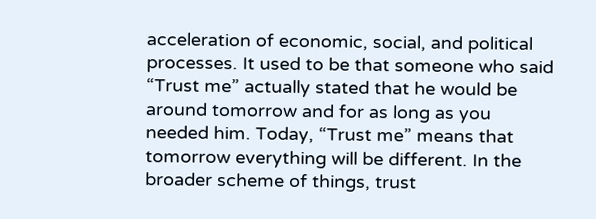acceleration of economic, social, and political processes. It used to be that someone who said “Trust me” actually stated that he would be around tomorrow and for as long as you needed him. Today, “Trust me” means that tomorrow everything will be different. In the broader scheme of things, trust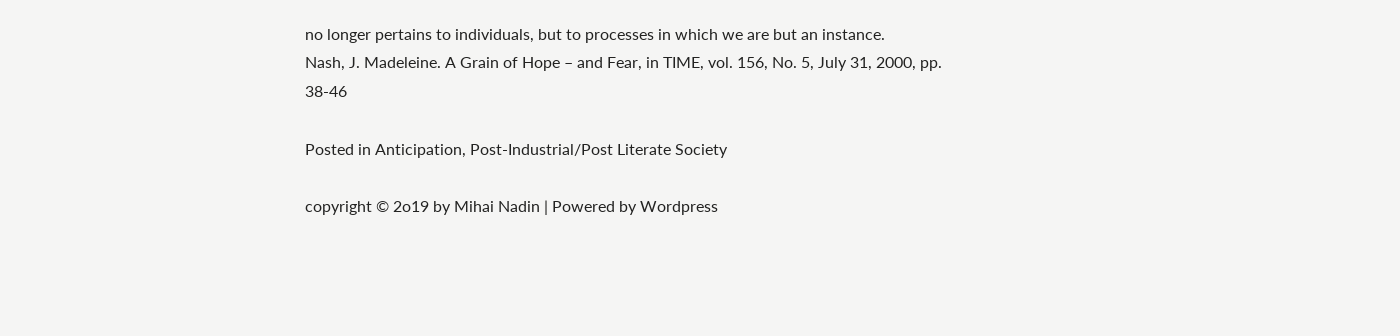no longer pertains to individuals, but to processes in which we are but an instance.
Nash, J. Madeleine. A Grain of Hope – and Fear, in TIME, vol. 156, No. 5, July 31, 2000, pp. 38-46

Posted in Anticipation, Post-Industrial/Post Literate Society

copyright © 2o19 by Mihai Nadin | Powered by Wordpress